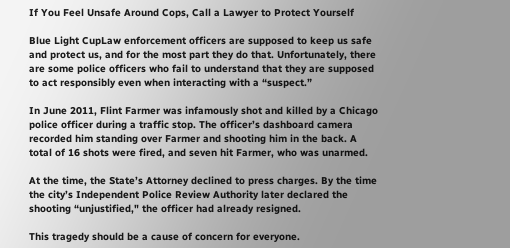If You Feel Unsafe Around Cops, Call a Lawyer to Protect Yourself

Blue Light CupLaw enforcement officers are supposed to keep us safe and protect us, and for the most part they do that. Unfortunately, there are some police officers who fail to understand that they are supposed to act responsibly even when interacting with a “suspect.”

In June 2011, Flint Farmer was infamously shot and killed by a Chicago police officer during a traffic stop. The officer’s dashboard camera recorded him standing over Farmer and shooting him in the back. A total of 16 shots were fired, and seven hit Farmer, who was unarmed.

At the time, the State’s Attorney declined to press charges. By the time the city’s Independent Police Review Authority later declared the shooting “unjustified," the officer had already resigned.

This tragedy should be a cause of concern for everyone.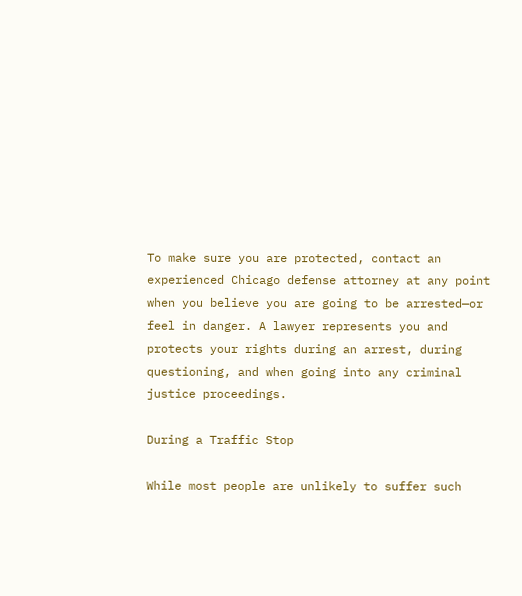To make sure you are protected, contact an experienced Chicago defense attorney at any point when you believe you are going to be arrested—or feel in danger. A lawyer represents you and protects your rights during an arrest, during questioning, and when going into any criminal justice proceedings.

During a Traffic Stop

While most people are unlikely to suffer such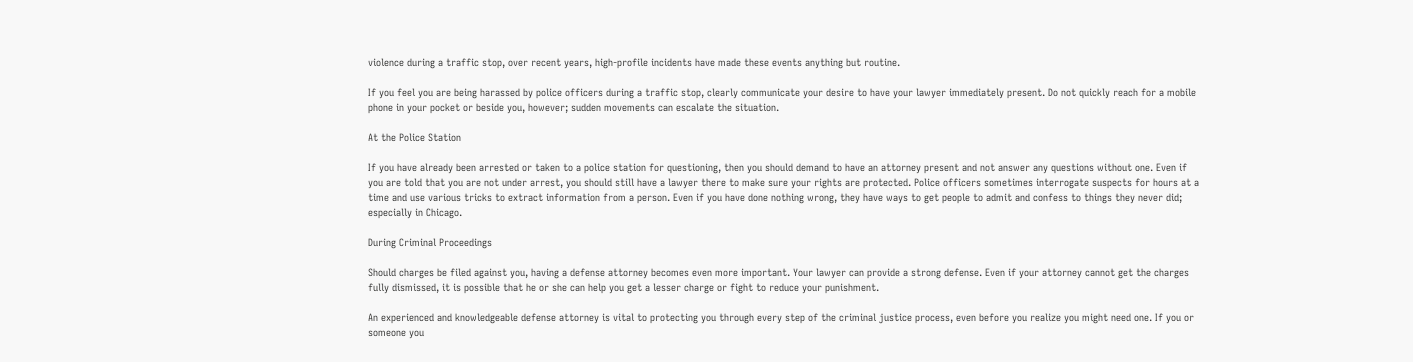violence during a traffic stop, over recent years, high-profile incidents have made these events anything but routine.

If you feel you are being harassed by police officers during a traffic stop, clearly communicate your desire to have your lawyer immediately present. Do not quickly reach for a mobile phone in your pocket or beside you, however; sudden movements can escalate the situation.

At the Police Station

If you have already been arrested or taken to a police station for questioning, then you should demand to have an attorney present and not answer any questions without one. Even if you are told that you are not under arrest, you should still have a lawyer there to make sure your rights are protected. Police officers sometimes interrogate suspects for hours at a time and use various tricks to extract information from a person. Even if you have done nothing wrong, they have ways to get people to admit and confess to things they never did; especially in Chicago.

During Criminal Proceedings

Should charges be filed against you, having a defense attorney becomes even more important. Your lawyer can provide a strong defense. Even if your attorney cannot get the charges fully dismissed, it is possible that he or she can help you get a lesser charge or fight to reduce your punishment.

An experienced and knowledgeable defense attorney is vital to protecting you through every step of the criminal justice process, even before you realize you might need one. If you or someone you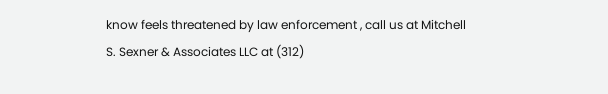know feels threatened by law enforcement , call us at Mitchell S. Sexner & Associates LLC at (312)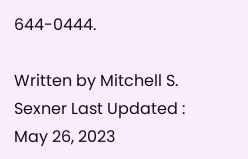644-0444.

Written by Mitchell S. Sexner Last Updated : May 26, 2023